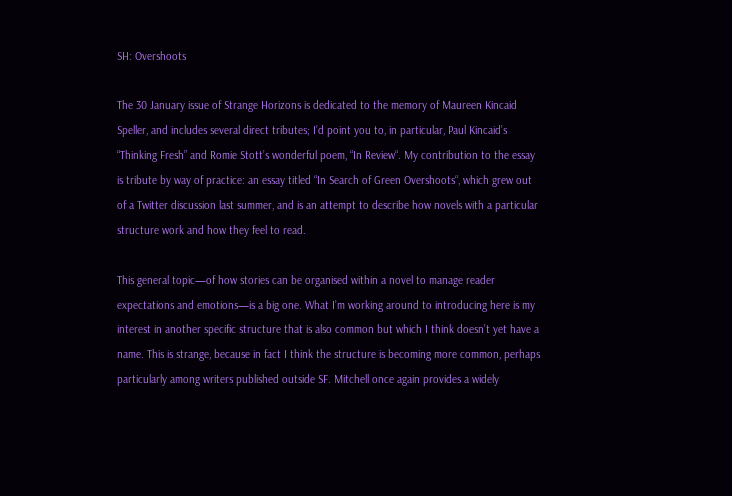SH: Overshoots

The 30 January issue of Strange Horizons is dedicated to the memory of Maureen Kincaid Speller, and includes several direct tributes; I’d point you to, in particular, Paul Kincaid’s “Thinking Fresh” and Romie Stott’s wonderful poem, “In Review“. My contribution to the essay is tribute by way of practice: an essay titled “In Search of Green Overshoots“, which grew out of a Twitter discussion last summer, and is an attempt to describe how novels with a particular structure work and how they feel to read.

This general topic—of how stories can be organised within a novel to manage reader expectations and emotions—is a big one. What I’m working around to introducing here is my interest in another specific structure that is also common but which I think doesn’t yet have a name. This is strange, because in fact I think the structure is becoming more common, perhaps particularly among writers published outside SF. Mitchell once again provides a widely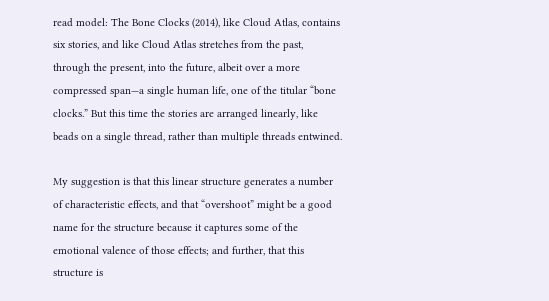read model: The Bone Clocks (2014), like Cloud Atlas, contains six stories, and like Cloud Atlas stretches from the past, through the present, into the future, albeit over a more compressed span—a single human life, one of the titular “bone clocks.” But this time the stories are arranged linearly, like beads on a single thread, rather than multiple threads entwined.

My suggestion is that this linear structure generates a number of characteristic effects, and that “overshoot” might be a good name for the structure because it captures some of the emotional valence of those effects; and further, that this structure is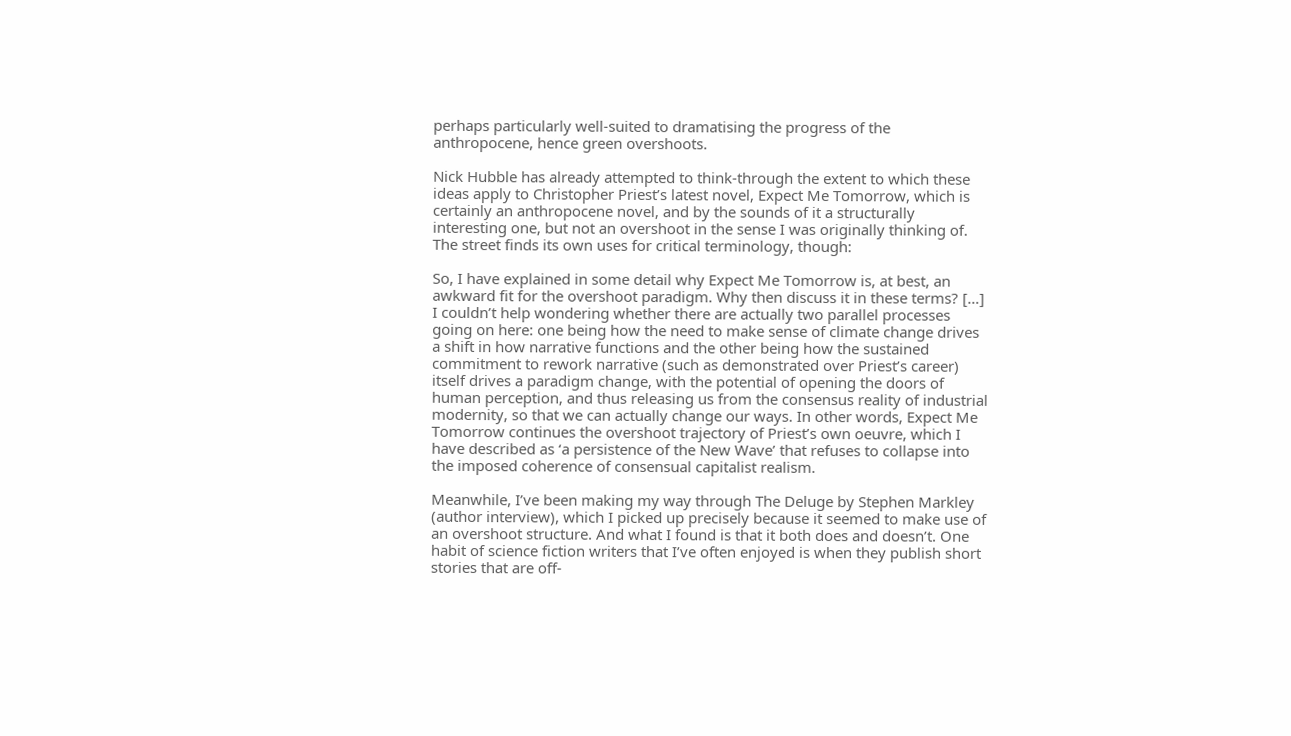perhaps particularly well-suited to dramatising the progress of the anthropocene, hence green overshoots.

Nick Hubble has already attempted to think-through the extent to which these ideas apply to Christopher Priest’s latest novel, Expect Me Tomorrow, which is certainly an anthropocene novel, and by the sounds of it a structurally interesting one, but not an overshoot in the sense I was originally thinking of. The street finds its own uses for critical terminology, though:

So, I have explained in some detail why Expect Me Tomorrow is, at best, an awkward fit for the overshoot paradigm. Why then discuss it in these terms? […] I couldn’t help wondering whether there are actually two parallel processes going on here: one being how the need to make sense of climate change drives a shift in how narrative functions and the other being how the sustained commitment to rework narrative (such as demonstrated over Priest’s career) itself drives a paradigm change, with the potential of opening the doors of human perception, and thus releasing us from the consensus reality of industrial modernity, so that we can actually change our ways. In other words, Expect Me Tomorrow continues the overshoot trajectory of Priest’s own oeuvre, which I have described as ‘a persistence of the New Wave’ that refuses to collapse into the imposed coherence of consensual capitalist realism.

Meanwhile, I’ve been making my way through The Deluge by Stephen Markley (author interview), which I picked up precisely because it seemed to make use of an overshoot structure. And what I found is that it both does and doesn’t. One habit of science fiction writers that I’ve often enjoyed is when they publish short stories that are off-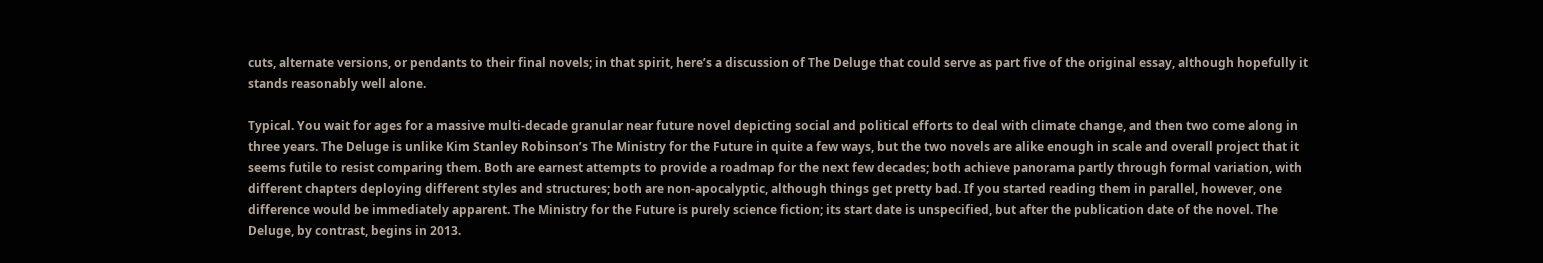cuts, alternate versions, or pendants to their final novels; in that spirit, here’s a discussion of The Deluge that could serve as part five of the original essay, although hopefully it stands reasonably well alone.

Typical. You wait for ages for a massive multi-decade granular near future novel depicting social and political efforts to deal with climate change, and then two come along in three years. The Deluge is unlike Kim Stanley Robinson’s The Ministry for the Future in quite a few ways, but the two novels are alike enough in scale and overall project that it seems futile to resist comparing them. Both are earnest attempts to provide a roadmap for the next few decades; both achieve panorama partly through formal variation, with different chapters deploying different styles and structures; both are non-apocalyptic, although things get pretty bad. If you started reading them in parallel, however, one difference would be immediately apparent. The Ministry for the Future is purely science fiction; its start date is unspecified, but after the publication date of the novel. The Deluge, by contrast, begins in 2013.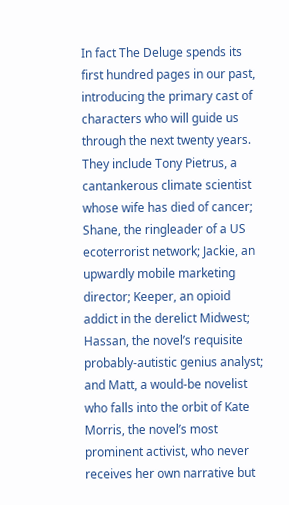In fact The Deluge spends its first hundred pages in our past, introducing the primary cast of characters who will guide us through the next twenty years. They include Tony Pietrus, a cantankerous climate scientist whose wife has died of cancer; Shane, the ringleader of a US ecoterrorist network; Jackie, an upwardly mobile marketing director; Keeper, an opioid addict in the derelict Midwest; Hassan, the novel’s requisite probably-autistic genius analyst; and Matt, a would-be novelist who falls into the orbit of Kate Morris, the novel’s most prominent activist, who never receives her own narrative but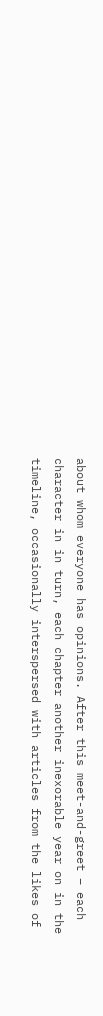about whom everyone has opinions. After this meet-and-greet – each character in in turn, each chapter another inexorable year on in the timeline, occasionally interspersed with articles from the likes of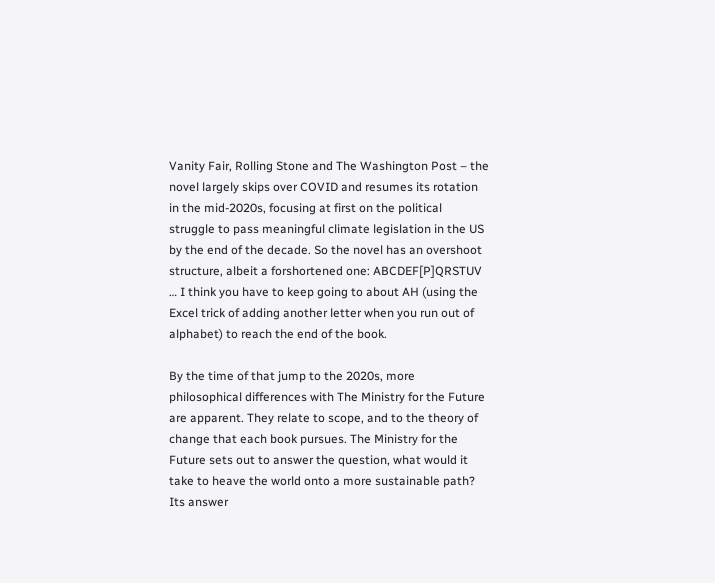Vanity Fair, Rolling Stone and The Washington Post – the novel largely skips over COVID and resumes its rotation in the mid-2020s, focusing at first on the political struggle to pass meaningful climate legislation in the US by the end of the decade. So the novel has an overshoot structure, albeit a forshortened one: ABCDEF[P]QRSTUV … I think you have to keep going to about AH (using the Excel trick of adding another letter when you run out of alphabet) to reach the end of the book.

By the time of that jump to the 2020s, more philosophical differences with The Ministry for the Future are apparent. They relate to scope, and to the theory of change that each book pursues. The Ministry for the Future sets out to answer the question, what would it take to heave the world onto a more sustainable path? Its answer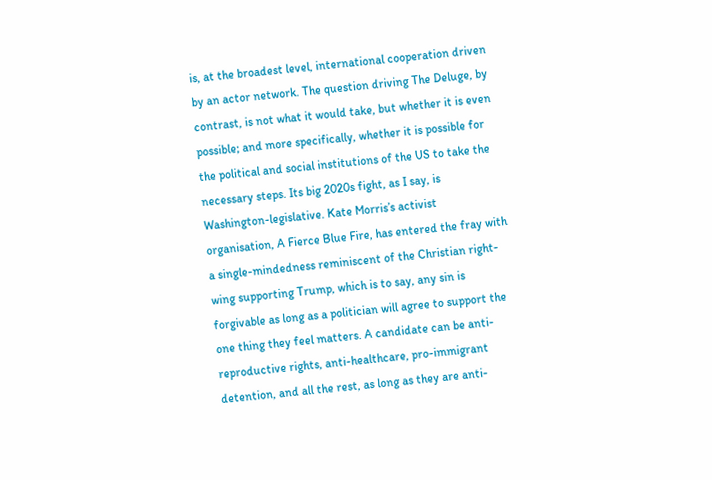is, at the broadest level, international cooperation driven by an actor network. The question driving The Deluge, by contrast, is not what it would take, but whether it is even possible; and more specifically, whether it is possible for the political and social institutions of the US to take the necessary steps. Its big 2020s fight, as I say, is Washington-legislative. Kate Morris’s activist organisation, A Fierce Blue Fire, has entered the fray with a single-mindedness reminiscent of the Christian right-wing supporting Trump, which is to say, any sin is forgivable as long as a politician will agree to support the one thing they feel matters. A candidate can be anti-reproductive rights, anti-healthcare, pro-immigrant detention, and all the rest, as long as they are anti-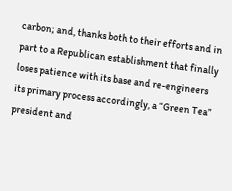carbon; and, thanks both to their efforts and in part to a Republican establishment that finally loses patience with its base and re-engineers its primary process accordingly, a “Green Tea” president and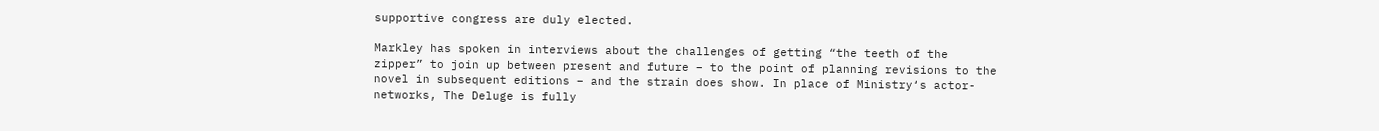supportive congress are duly elected.

Markley has spoken in interviews about the challenges of getting “the teeth of the zipper” to join up between present and future – to the point of planning revisions to the novel in subsequent editions – and the strain does show. In place of Ministry‘s actor-networks, The Deluge is fully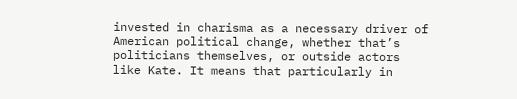invested in charisma as a necessary driver of American political change, whether that’s politicians themselves, or outside actors like Kate. It means that particularly in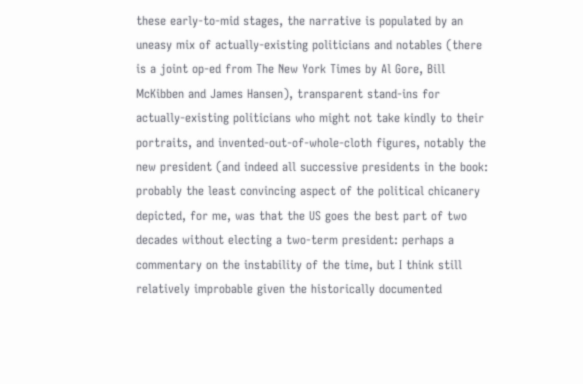these early-to-mid stages, the narrative is populated by an uneasy mix of actually-existing politicians and notables (there is a joint op-ed from The New York Times by Al Gore, Bill McKibben and James Hansen), transparent stand-ins for actually-existing politicians who might not take kindly to their portraits, and invented-out-of-whole-cloth figures, notably the new president (and indeed all successive presidents in the book: probably the least convincing aspect of the political chicanery depicted, for me, was that the US goes the best part of two decades without electing a two-term president: perhaps a commentary on the instability of the time, but I think still relatively improbable given the historically documented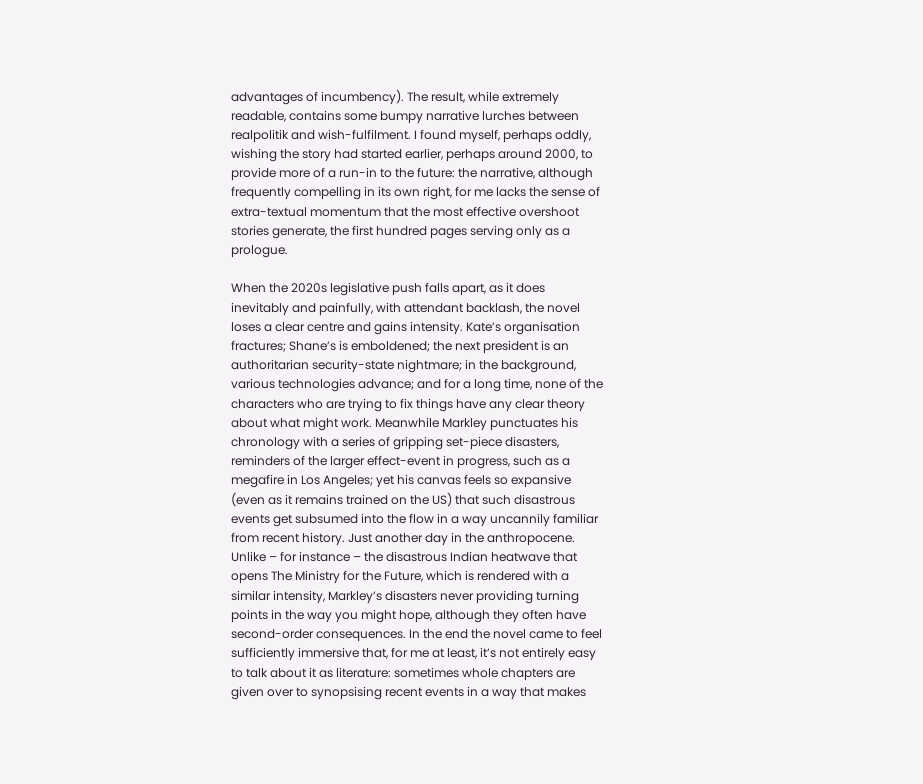advantages of incumbency). The result, while extremely readable, contains some bumpy narrative lurches between realpolitik and wish-fulfilment. I found myself, perhaps oddly, wishing the story had started earlier, perhaps around 2000, to provide more of a run-in to the future: the narrative, although frequently compelling in its own right, for me lacks the sense of extra-textual momentum that the most effective overshoot stories generate, the first hundred pages serving only as a prologue.

When the 2020s legislative push falls apart, as it does inevitably and painfully, with attendant backlash, the novel loses a clear centre and gains intensity. Kate’s organisation fractures; Shane’s is emboldened; the next president is an authoritarian security-state nightmare; in the background, various technologies advance; and for a long time, none of the characters who are trying to fix things have any clear theory about what might work. Meanwhile Markley punctuates his chronology with a series of gripping set-piece disasters, reminders of the larger effect-event in progress, such as a megafire in Los Angeles; yet his canvas feels so expansive (even as it remains trained on the US) that such disastrous events get subsumed into the flow in a way uncannily familiar from recent history. Just another day in the anthropocene. Unlike – for instance – the disastrous Indian heatwave that opens The Ministry for the Future, which is rendered with a similar intensity, Markley’s disasters never providing turning points in the way you might hope, although they often have second-order consequences. In the end the novel came to feel sufficiently immersive that, for me at least, it’s not entirely easy to talk about it as literature: sometimes whole chapters are given over to synopsising recent events in a way that makes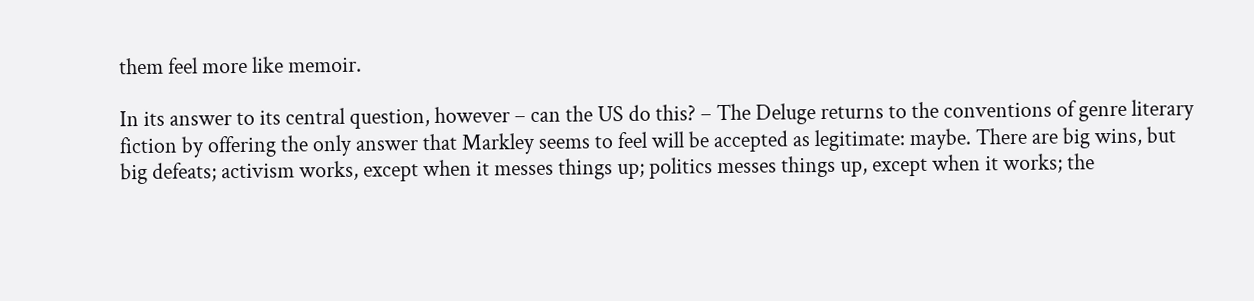them feel more like memoir.

In its answer to its central question, however – can the US do this? – The Deluge returns to the conventions of genre literary fiction by offering the only answer that Markley seems to feel will be accepted as legitimate: maybe. There are big wins, but big defeats; activism works, except when it messes things up; politics messes things up, except when it works; the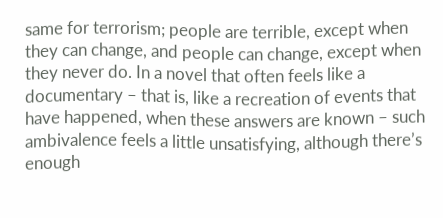same for terrorism; people are terrible, except when they can change, and people can change, except when they never do. In a novel that often feels like a documentary – that is, like a recreation of events that have happened, when these answers are known – such ambivalence feels a little unsatisfying, although there’s enough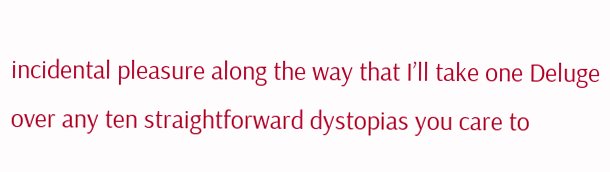incidental pleasure along the way that I’ll take one Deluge over any ten straightforward dystopias you care to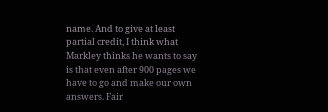name. And to give at least partial credit, I think what Markley thinks he wants to say is that even after 900 pages we have to go and make our own answers. Fair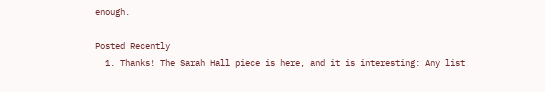enough.

Posted Recently
  1. Thanks! The Sarah Hall piece is here, and it is interesting: Any list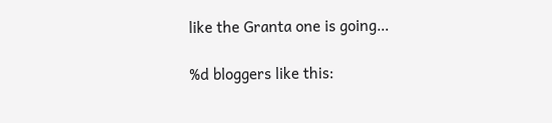like the Granta one is going…

%d bloggers like this: